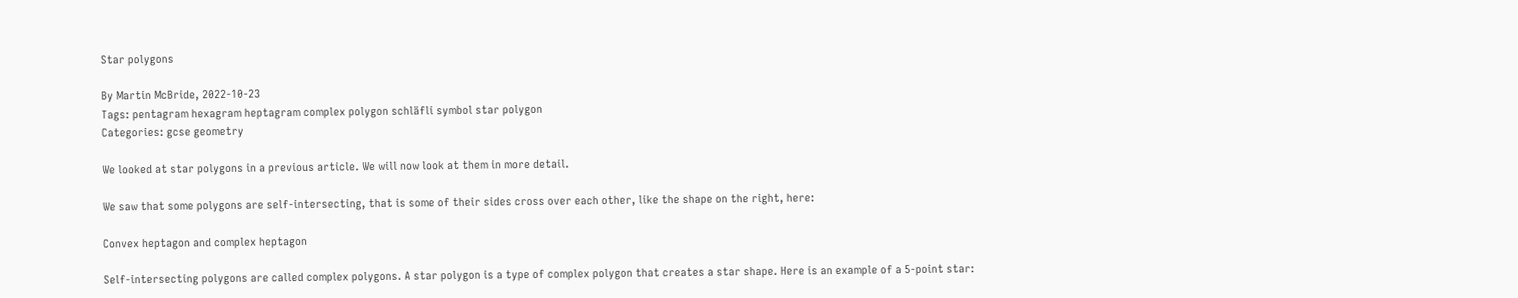Star polygons

By Martin McBride, 2022-10-23
Tags: pentagram hexagram heptagram complex polygon schläfli symbol star polygon
Categories: gcse geometry

We looked at star polygons in a previous article. We will now look at them in more detail.

We saw that some polygons are self-intersecting, that is some of their sides cross over each other, like the shape on the right, here:

Convex heptagon and complex heptagon

Self-intersecting polygons are called complex polygons. A star polygon is a type of complex polygon that creates a star shape. Here is an example of a 5-point star: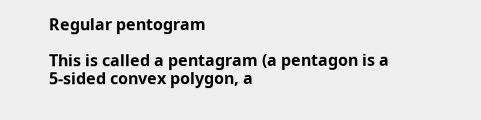Regular pentogram

This is called a pentagram (a pentagon is a 5-sided convex polygon, a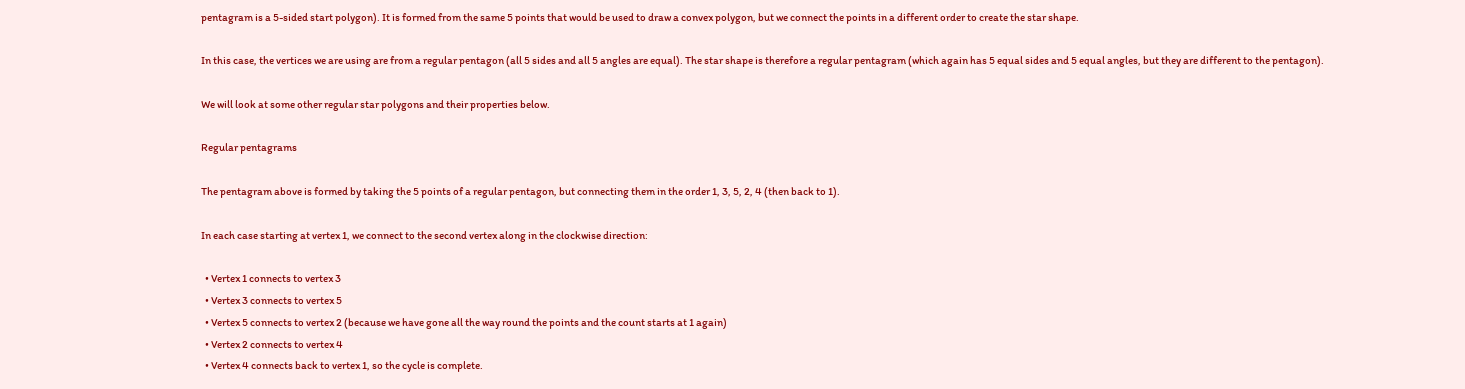pentagram is a 5-sided start polygon). It is formed from the same 5 points that would be used to draw a convex polygon, but we connect the points in a different order to create the star shape.

In this case, the vertices we are using are from a regular pentagon (all 5 sides and all 5 angles are equal). The star shape is therefore a regular pentagram (which again has 5 equal sides and 5 equal angles, but they are different to the pentagon).

We will look at some other regular star polygons and their properties below.

Regular pentagrams

The pentagram above is formed by taking the 5 points of a regular pentagon, but connecting them in the order 1, 3, 5, 2, 4 (then back to 1).

In each case starting at vertex 1, we connect to the second vertex along in the clockwise direction:

  • Vertex 1 connects to vertex 3
  • Vertex 3 connects to vertex 5
  • Vertex 5 connects to vertex 2 (because we have gone all the way round the points and the count starts at 1 again)
  • Vertex 2 connects to vertex 4
  • Vertex 4 connects back to vertex 1, so the cycle is complete.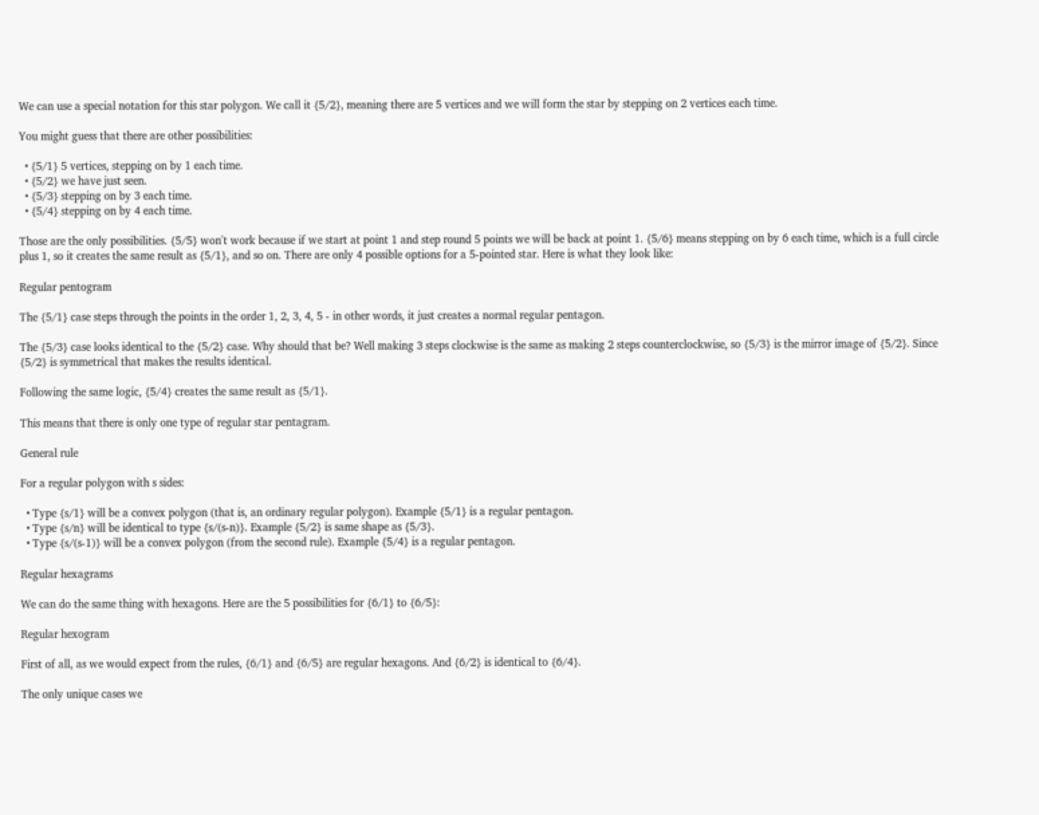We can use a special notation for this star polygon. We call it {5/2}, meaning there are 5 vertices and we will form the star by stepping on 2 vertices each time.

You might guess that there are other possibilities:

  • {5/1} 5 vertices, stepping on by 1 each time.
  • {5/2} we have just seen.
  • {5/3} stepping on by 3 each time.
  • {5/4} stepping on by 4 each time.

Those are the only possibilities. {5/5} won't work because if we start at point 1 and step round 5 points we will be back at point 1. {5/6} means stepping on by 6 each time, which is a full circle plus 1, so it creates the same result as {5/1}, and so on. There are only 4 possible options for a 5-pointed star. Here is what they look like:

Regular pentogram

The {5/1} case steps through the points in the order 1, 2, 3, 4, 5 - in other words, it just creates a normal regular pentagon.

The {5/3} case looks identical to the {5/2} case. Why should that be? Well making 3 steps clockwise is the same as making 2 steps counterclockwise, so {5/3} is the mirror image of {5/2}. Since {5/2} is symmetrical that makes the results identical.

Following the same logic, {5/4} creates the same result as {5/1}.

This means that there is only one type of regular star pentagram.

General rule

For a regular polygon with s sides:

  • Type {s/1} will be a convex polygon (that is, an ordinary regular polygon). Example {5/1} is a regular pentagon.
  • Type {s/n} will be identical to type {s/(s-n)}. Example {5/2} is same shape as {5/3}.
  • Type {s/(s-1)} will be a convex polygon (from the second rule). Example {5/4} is a regular pentagon.

Regular hexagrams

We can do the same thing with hexagons. Here are the 5 possibilities for {6/1} to {6/5}:

Regular hexogram

First of all, as we would expect from the rules, {6/1} and {6/5} are regular hexagons. And {6/2} is identical to {6/4}.

The only unique cases we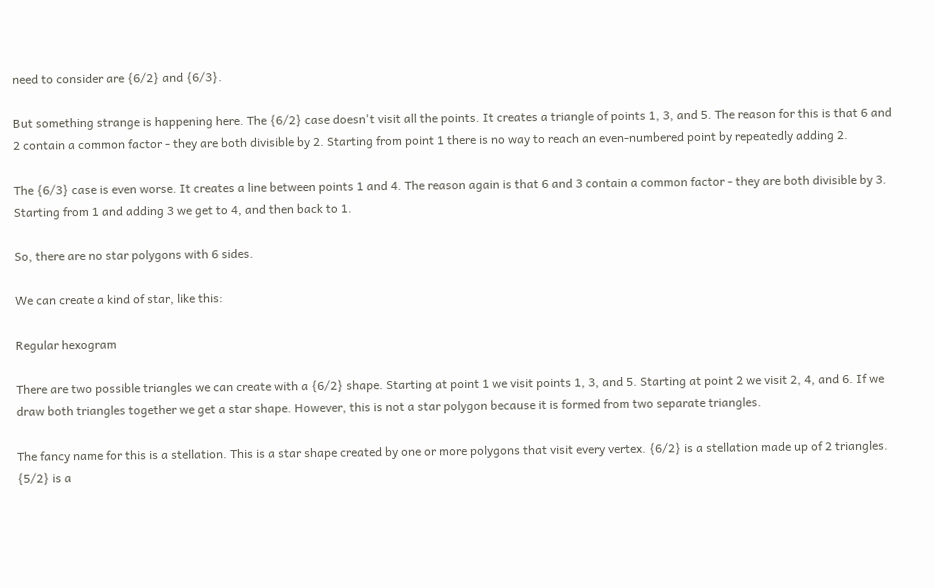need to consider are {6/2} and {6/3}.

But something strange is happening here. The {6/2} case doesn't visit all the points. It creates a triangle of points 1, 3, and 5. The reason for this is that 6 and 2 contain a common factor - they are both divisible by 2. Starting from point 1 there is no way to reach an even-numbered point by repeatedly adding 2.

The {6/3} case is even worse. It creates a line between points 1 and 4. The reason again is that 6 and 3 contain a common factor - they are both divisible by 3. Starting from 1 and adding 3 we get to 4, and then back to 1.

So, there are no star polygons with 6 sides.

We can create a kind of star, like this:

Regular hexogram

There are two possible triangles we can create with a {6/2} shape. Starting at point 1 we visit points 1, 3, and 5. Starting at point 2 we visit 2, 4, and 6. If we draw both triangles together we get a star shape. However, this is not a star polygon because it is formed from two separate triangles.

The fancy name for this is a stellation. This is a star shape created by one or more polygons that visit every vertex. {6/2} is a stellation made up of 2 triangles. {5/2} is a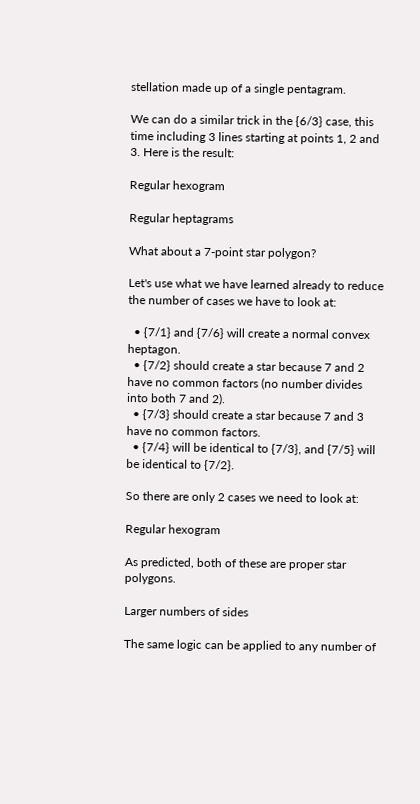stellation made up of a single pentagram.

We can do a similar trick in the {6/3} case, this time including 3 lines starting at points 1, 2 and 3. Here is the result:

Regular hexogram

Regular heptagrams

What about a 7-point star polygon?

Let's use what we have learned already to reduce the number of cases we have to look at:

  • {7/1} and {7/6} will create a normal convex heptagon.
  • {7/2} should create a star because 7 and 2 have no common factors (no number divides into both 7 and 2).
  • {7/3} should create a star because 7 and 3 have no common factors.
  • {7/4} will be identical to {7/3}, and {7/5} will be identical to {7/2}.

So there are only 2 cases we need to look at:

Regular hexogram

As predicted, both of these are proper star polygons.

Larger numbers of sides

The same logic can be applied to any number of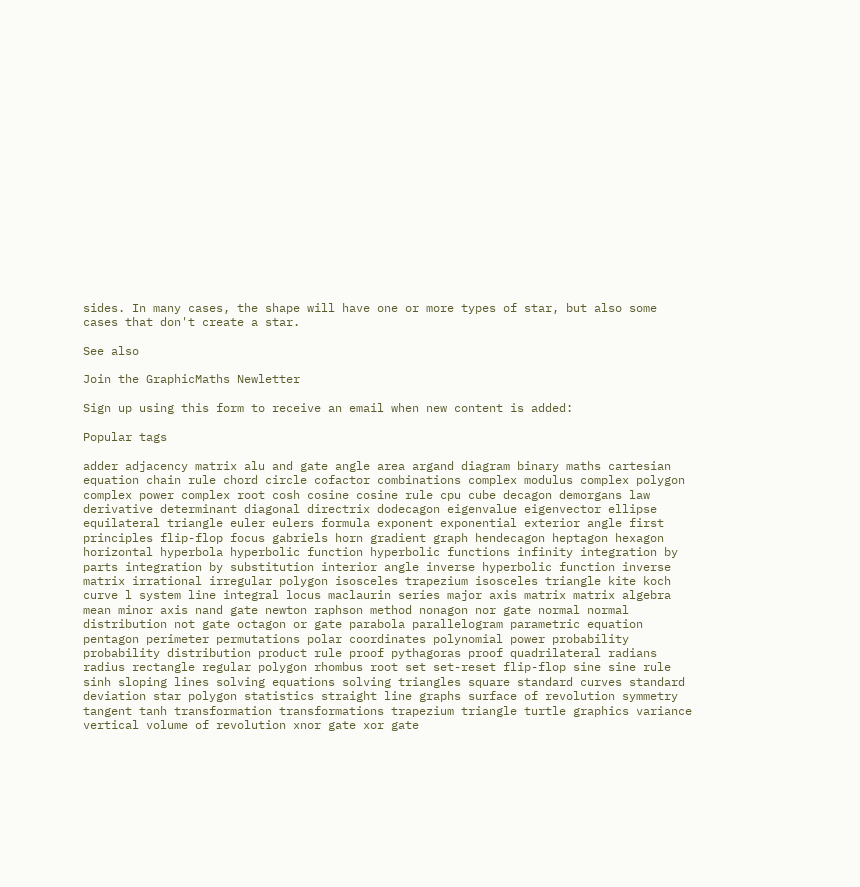sides. In many cases, the shape will have one or more types of star, but also some cases that don't create a star.

See also

Join the GraphicMaths Newletter

Sign up using this form to receive an email when new content is added:

Popular tags

adder adjacency matrix alu and gate angle area argand diagram binary maths cartesian equation chain rule chord circle cofactor combinations complex modulus complex polygon complex power complex root cosh cosine cosine rule cpu cube decagon demorgans law derivative determinant diagonal directrix dodecagon eigenvalue eigenvector ellipse equilateral triangle euler eulers formula exponent exponential exterior angle first principles flip-flop focus gabriels horn gradient graph hendecagon heptagon hexagon horizontal hyperbola hyperbolic function hyperbolic functions infinity integration by parts integration by substitution interior angle inverse hyperbolic function inverse matrix irrational irregular polygon isosceles trapezium isosceles triangle kite koch curve l system line integral locus maclaurin series major axis matrix matrix algebra mean minor axis nand gate newton raphson method nonagon nor gate normal normal distribution not gate octagon or gate parabola parallelogram parametric equation pentagon perimeter permutations polar coordinates polynomial power probability probability distribution product rule proof pythagoras proof quadrilateral radians radius rectangle regular polygon rhombus root set set-reset flip-flop sine sine rule sinh sloping lines solving equations solving triangles square standard curves standard deviation star polygon statistics straight line graphs surface of revolution symmetry tangent tanh transformation transformations trapezium triangle turtle graphics variance vertical volume of revolution xnor gate xor gate